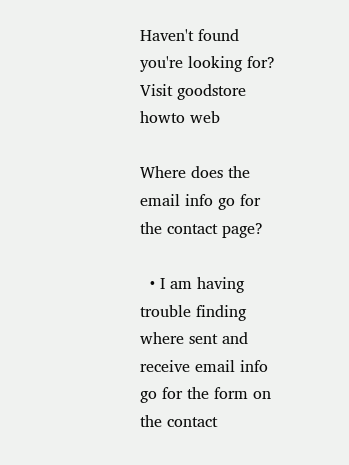Haven't found you're looking for? Visit goodstore howto web

Where does the email info go for the contact page?

  • I am having trouble finding where sent and receive email info go for the form on the contact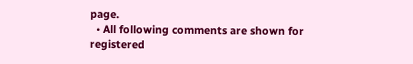page.
  • All following comments are shown for registered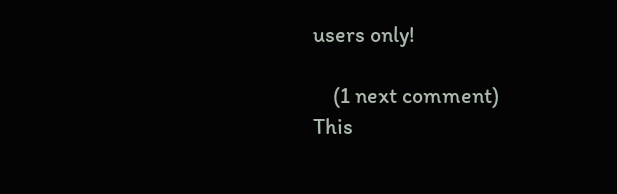users only!

    (1 next comment)
This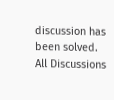discussion has been solved.
All Discussions